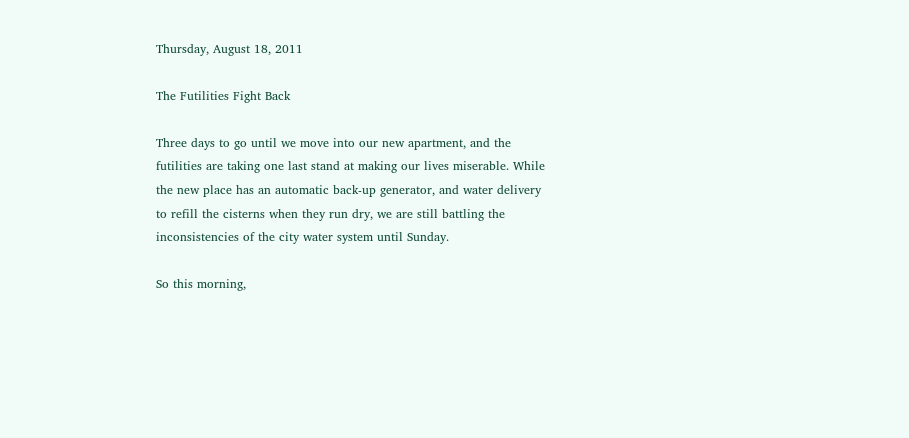Thursday, August 18, 2011

The Futilities Fight Back

Three days to go until we move into our new apartment, and the futilities are taking one last stand at making our lives miserable. While the new place has an automatic back-up generator, and water delivery to refill the cisterns when they run dry, we are still battling the inconsistencies of the city water system until Sunday.

So this morning,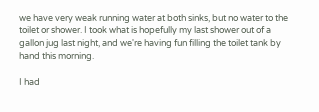we have very weak running water at both sinks, but no water to the toilet or shower. I took what is hopefully my last shower out of a gallon jug last night, and we're having fun filling the toilet tank by hand this morning.

I had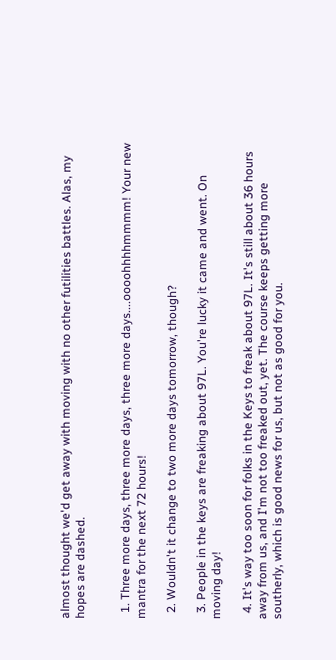almost thought we'd get away with moving with no other futilities battles. Alas, my hopes are dashed.


  1. Three more days, three more days, three more days....oooohhhhmmmm! Your new mantra for the next 72 hours!

  2. Wouldn't it change to two more days tomorrow, though?

  3. People in the keys are freaking about 97L. You're lucky it came and went. On moving day!

  4. It's way too soon for folks in the Keys to freak about 97L. It's still about 36 hours away from us, and I'm not too freaked out, yet. The course keeps getting more southerly, which is good news for us, but not as good for you.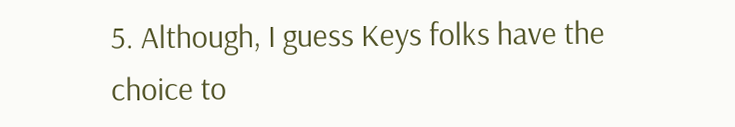5. Although, I guess Keys folks have the choice to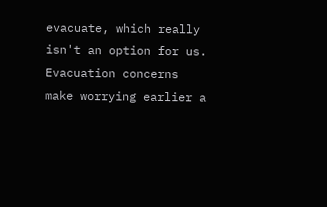evacuate, which really isn't an option for us. Evacuation concerns make worrying earlier a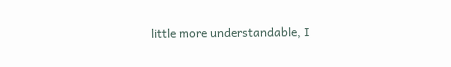little more understandable, I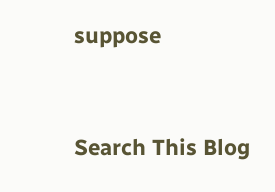suppose


Search This Blog